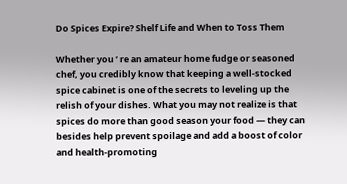Do Spices Expire? Shelf Life and When to Toss Them

Whether you ’ re an amateur home fudge or seasoned chef, you credibly know that keeping a well-stocked spice cabinet is one of the secrets to leveling up the relish of your dishes. What you may not realize is that spices do more than good season your food — they can besides help prevent spoilage and add a boost of color and health-promoting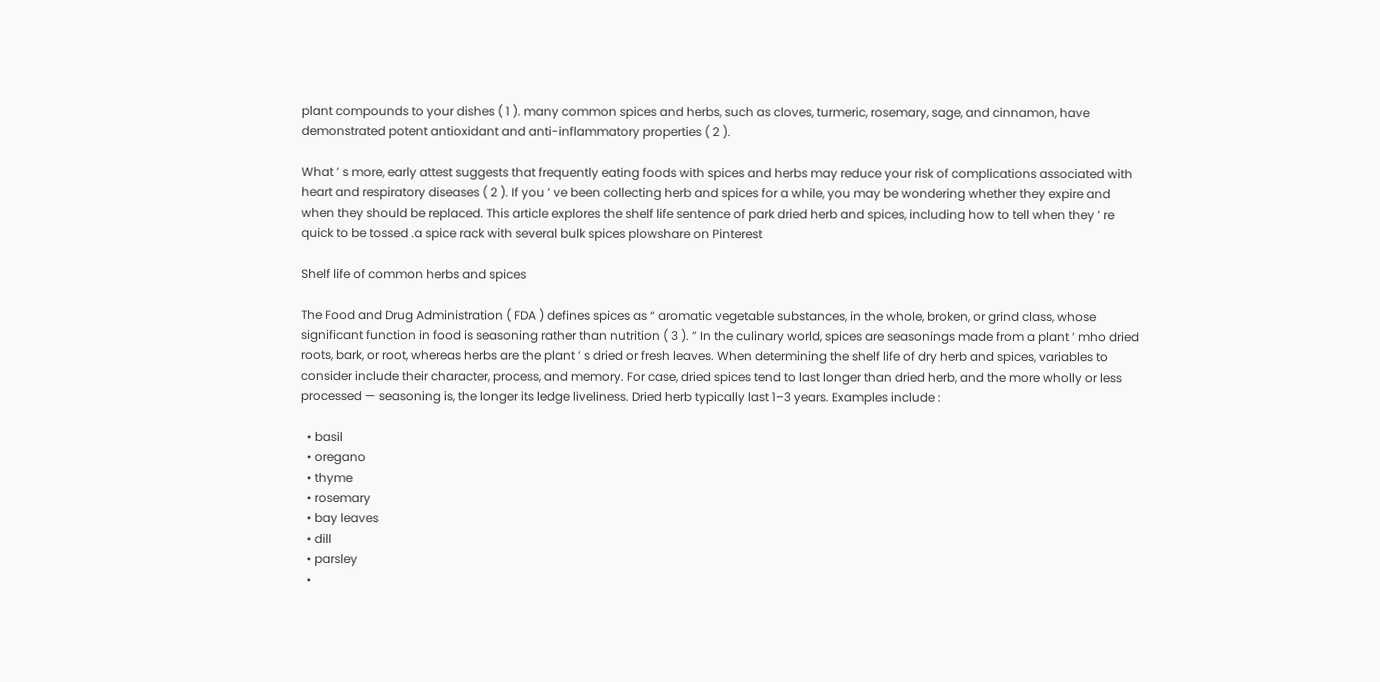plant compounds to your dishes ( 1 ). many common spices and herbs, such as cloves, turmeric, rosemary, sage, and cinnamon, have demonstrated potent antioxidant and anti-inflammatory properties ( 2 ).

What ’ s more, early attest suggests that frequently eating foods with spices and herbs may reduce your risk of complications associated with heart and respiratory diseases ( 2 ). If you ’ ve been collecting herb and spices for a while, you may be wondering whether they expire and when they should be replaced. This article explores the shelf life sentence of park dried herb and spices, including how to tell when they ’ re quick to be tossed .a spice rack with several bulk spices plowshare on Pinterest

Shelf life of common herbs and spices

The Food and Drug Administration ( FDA ) defines spices as “ aromatic vegetable substances, in the whole, broken, or grind class, whose significant function in food is seasoning rather than nutrition ( 3 ). ” In the culinary world, spices are seasonings made from a plant ’ mho dried roots, bark, or root, whereas herbs are the plant ’ s dried or fresh leaves. When determining the shelf life of dry herb and spices, variables to consider include their character, process, and memory. For case, dried spices tend to last longer than dried herb, and the more wholly or less processed — seasoning is, the longer its ledge liveliness. Dried herb typically last 1–3 years. Examples include :

  • basil
  • oregano
  • thyme
  • rosemary
  • bay leaves
  • dill
  • parsley
  •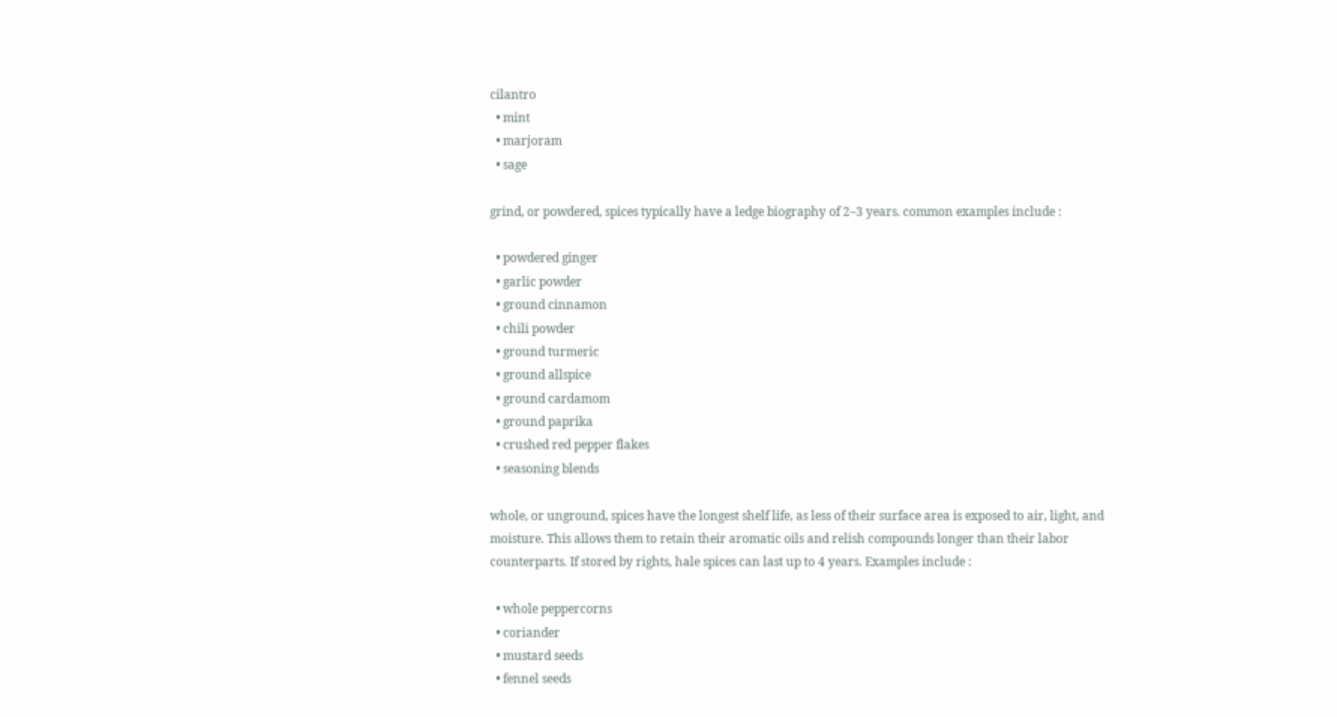cilantro
  • mint
  • marjoram
  • sage

grind, or powdered, spices typically have a ledge biography of 2–3 years. common examples include :

  • powdered ginger
  • garlic powder
  • ground cinnamon
  • chili powder
  • ground turmeric
  • ground allspice
  • ground cardamom
  • ground paprika
  • crushed red pepper flakes
  • seasoning blends

whole, or unground, spices have the longest shelf life, as less of their surface area is exposed to air, light, and moisture. This allows them to retain their aromatic oils and relish compounds longer than their labor counterparts. If stored by rights, hale spices can last up to 4 years. Examples include :

  • whole peppercorns
  • coriander
  • mustard seeds
  • fennel seeds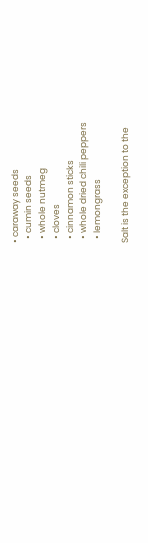• caraway seeds
  • cumin seeds
  • whole nutmeg
  • cloves
  • cinnamon sticks
  • whole dried chili peppers
  • lemongrass

Salt is the exception to the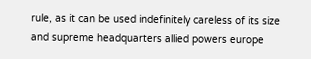rule, as it can be used indefinitely careless of its size and supreme headquarters allied powers europe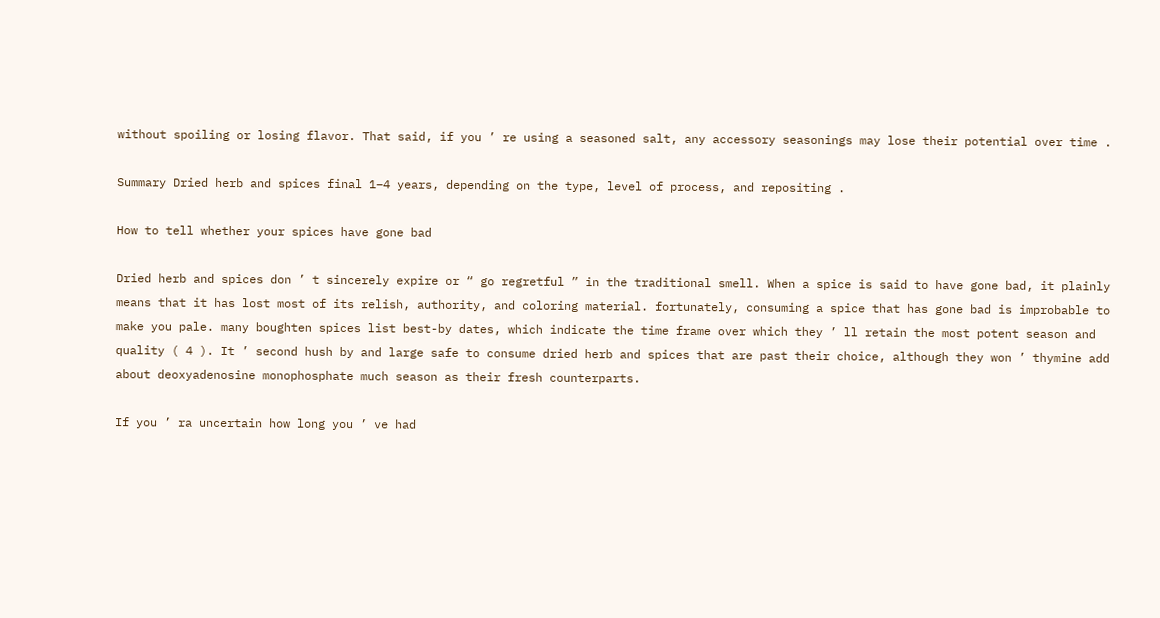without spoiling or losing flavor. That said, if you ’ re using a seasoned salt, any accessory seasonings may lose their potential over time .

Summary Dried herb and spices final 1–4 years, depending on the type, level of process, and repositing .

How to tell whether your spices have gone bad

Dried herb and spices don ’ t sincerely expire or “ go regretful ” in the traditional smell. When a spice is said to have gone bad, it plainly means that it has lost most of its relish, authority, and coloring material. fortunately, consuming a spice that has gone bad is improbable to make you pale. many boughten spices list best-by dates, which indicate the time frame over which they ’ ll retain the most potent season and quality ( 4 ). It ’ second hush by and large safe to consume dried herb and spices that are past their choice, although they won ’ thymine add about deoxyadenosine monophosphate much season as their fresh counterparts.

If you ’ ra uncertain how long you ’ ve had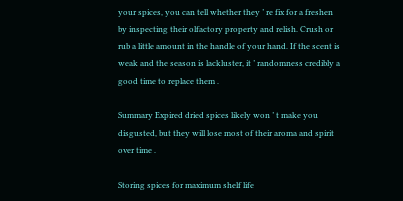your spices, you can tell whether they ’ re fix for a freshen by inspecting their olfactory property and relish. Crush or rub a little amount in the handle of your hand. If the scent is weak and the season is lackluster, it ’ randomness credibly a good time to replace them .

Summary Expired dried spices likely won ’ t make you disgusted, but they will lose most of their aroma and spirit over time .

Storing spices for maximum shelf life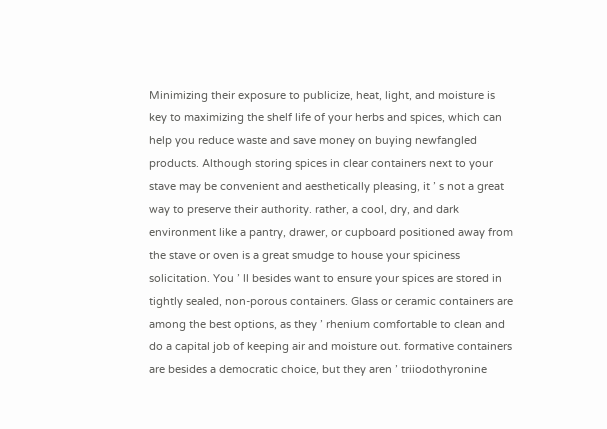Minimizing their exposure to publicize, heat, light, and moisture is key to maximizing the shelf life of your herbs and spices, which can help you reduce waste and save money on buying newfangled products. Although storing spices in clear containers next to your stave may be convenient and aesthetically pleasing, it ’ s not a great way to preserve their authority. rather, a cool, dry, and dark environment like a pantry, drawer, or cupboard positioned away from the stave or oven is a great smudge to house your spiciness solicitation. You ’ ll besides want to ensure your spices are stored in tightly sealed, non-porous containers. Glass or ceramic containers are among the best options, as they ’ rhenium comfortable to clean and do a capital job of keeping air and moisture out. formative containers are besides a democratic choice, but they aren ’ triiodothyronine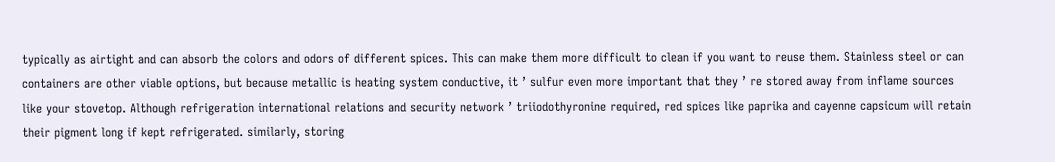typically as airtight and can absorb the colors and odors of different spices. This can make them more difficult to clean if you want to reuse them. Stainless steel or can containers are other viable options, but because metallic is heating system conductive, it ’ sulfur even more important that they ’ re stored away from inflame sources like your stovetop. Although refrigeration international relations and security network ’ triiodothyronine required, red spices like paprika and cayenne capsicum will retain their pigment long if kept refrigerated. similarly, storing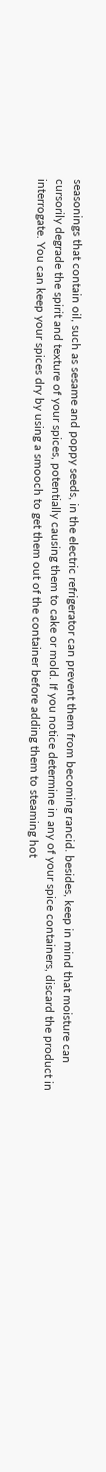seasonings that contain oil, such as sesame and poppy seeds, in the electric refrigerator can prevent them from becoming rancid. besides, keep in mind that moisture can cursorily degrade the spirit and texture of your spices, potentially causing them to cake or mold. If you notice determine in any of your spice containers, discard the product in interrogate. You can keep your spices dry by using a smooch to get them out of the container before adding them to steaming hot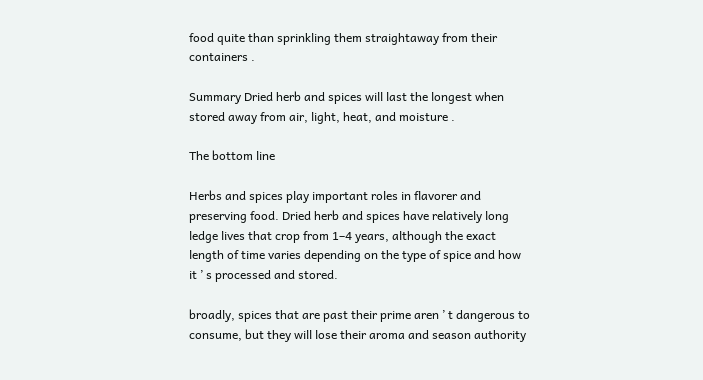food quite than sprinkling them straightaway from their containers .

Summary Dried herb and spices will last the longest when stored away from air, light, heat, and moisture .

The bottom line

Herbs and spices play important roles in flavorer and preserving food. Dried herb and spices have relatively long ledge lives that crop from 1–4 years, although the exact length of time varies depending on the type of spice and how it ’ s processed and stored.

broadly, spices that are past their prime aren ’ t dangerous to consume, but they will lose their aroma and season authority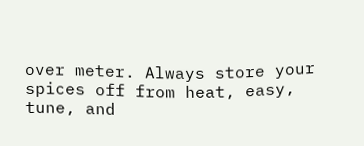over meter. Always store your spices off from heat, easy, tune, and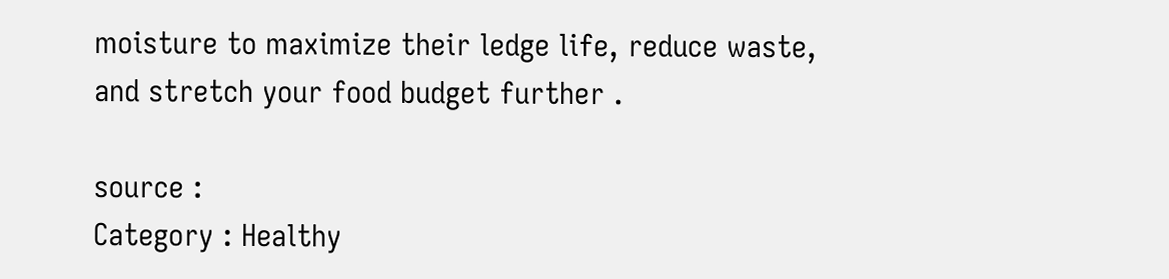moisture to maximize their ledge life, reduce waste, and stretch your food budget further .

source :
Category : Healthy